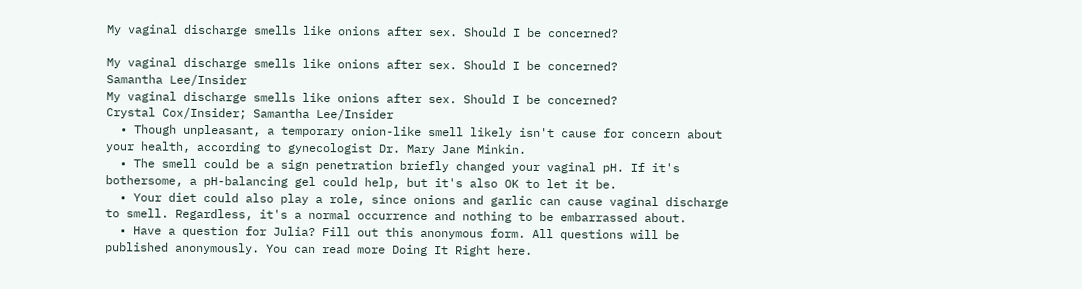My vaginal discharge smells like onions after sex. Should I be concerned?

My vaginal discharge smells like onions after sex. Should I be concerned?
Samantha Lee/Insider
My vaginal discharge smells like onions after sex. Should I be concerned?
Crystal Cox/Insider; Samantha Lee/Insider
  • Though unpleasant, a temporary onion-like smell likely isn't cause for concern about your health, according to gynecologist Dr. Mary Jane Minkin.
  • The smell could be a sign penetration briefly changed your vaginal pH. If it's bothersome, a pH-balancing gel could help, but it's also OK to let it be.
  • Your diet could also play a role, since onions and garlic can cause vaginal discharge to smell. Regardless, it's a normal occurrence and nothing to be embarrassed about.
  • Have a question for Julia? Fill out this anonymous form. All questions will be published anonymously. You can read more Doing It Right here.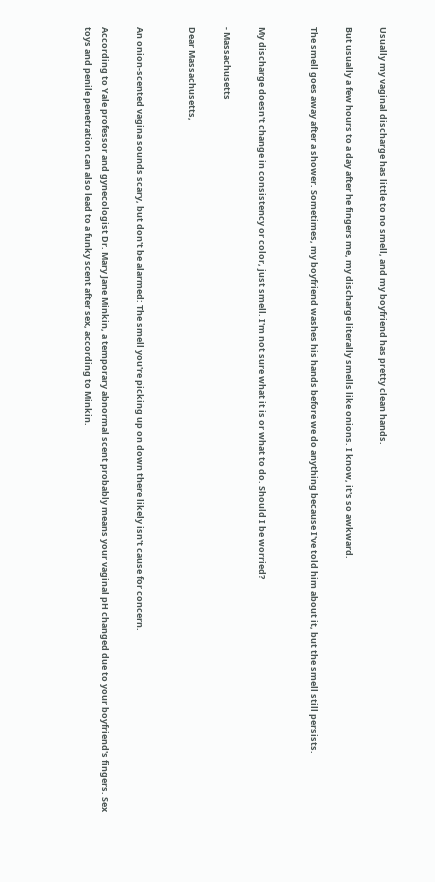Usually my vaginal discharge has little to no smell, and my boyfriend has pretty clean hands.

But usually a few hours to a day after he fingers me, my discharge literally smells like onions. I know, it's so awkward.

The smell goes away after a shower. Sometimes, my boyfriend washes his hands before we do anything because I've told him about it, but the smell still persists.


My discharge doesn't change in consistency or color, just smell. I'm not sure what it is or what to do. Should I be worried?

- Massachusetts

Dear Massachusetts,


An onion-scented vagina sounds scary, but don't be alarmed: The smell you're picking up on down there likely isn't cause for concern.

According to Yale professor and gynecologist Dr. Mary Jane Minkin, a temporary abnormal scent probably means your vaginal pH changed due to your boyfriend's fingers. Sex toys and penile penetration can also lead to a funky scent after sex, according to Minkin.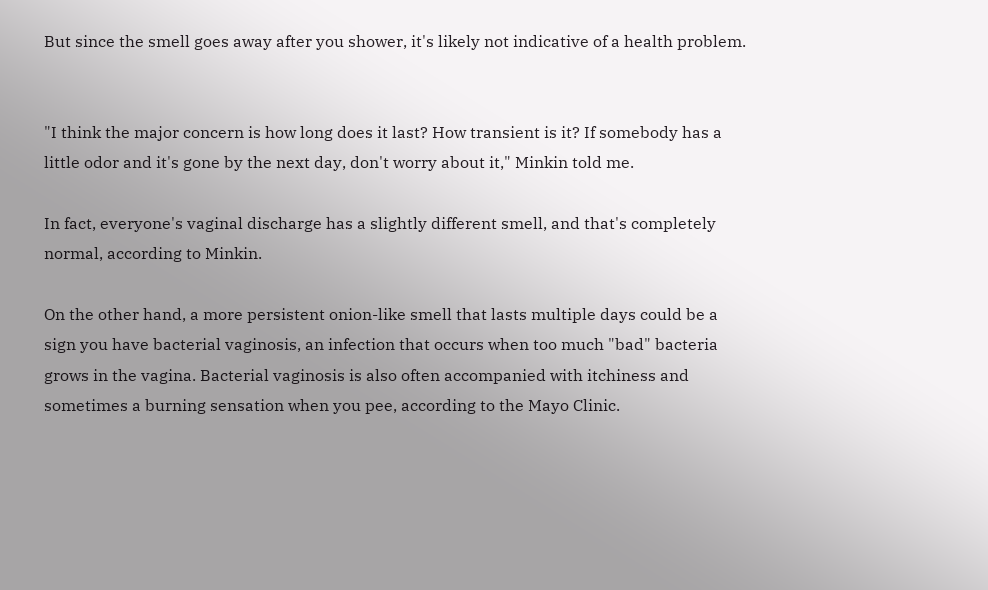But since the smell goes away after you shower, it's likely not indicative of a health problem.


"I think the major concern is how long does it last? How transient is it? If somebody has a little odor and it's gone by the next day, don't worry about it," Minkin told me.

In fact, everyone's vaginal discharge has a slightly different smell, and that's completely normal, according to Minkin.

On the other hand, a more persistent onion-like smell that lasts multiple days could be a sign you have bacterial vaginosis, an infection that occurs when too much "bad" bacteria grows in the vagina. Bacterial vaginosis is also often accompanied with itchiness and sometimes a burning sensation when you pee, according to the Mayo Clinic.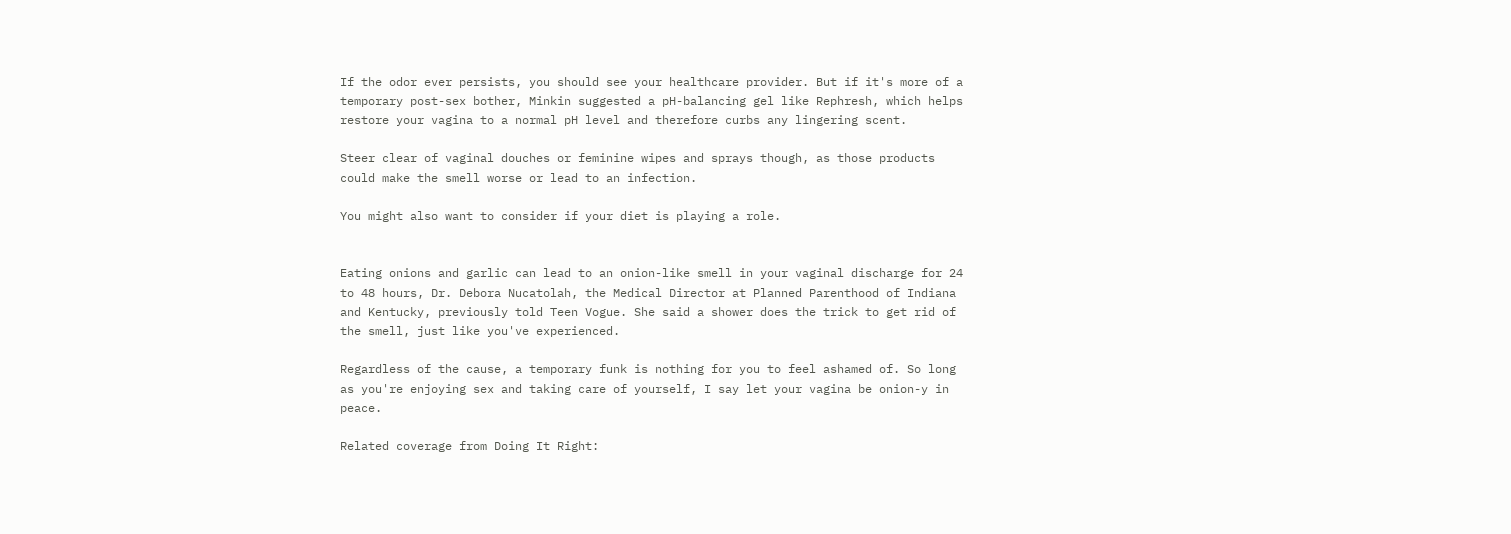If the odor ever persists, you should see your healthcare provider. But if it's more of a temporary post-sex bother, Minkin suggested a pH-balancing gel like Rephresh, which helps restore your vagina to a normal pH level and therefore curbs any lingering scent.

Steer clear of vaginal douches or feminine wipes and sprays though, as those products could make the smell worse or lead to an infection.

You might also want to consider if your diet is playing a role.


Eating onions and garlic can lead to an onion-like smell in your vaginal discharge for 24 to 48 hours, Dr. Debora Nucatolah, the Medical Director at Planned Parenthood of Indiana and Kentucky, previously told Teen Vogue. She said a shower does the trick to get rid of the smell, just like you've experienced.

Regardless of the cause, a temporary funk is nothing for you to feel ashamed of. So long as you're enjoying sex and taking care of yourself, I say let your vagina be onion-y in peace.

Related coverage from Doing It Right: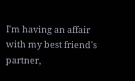I'm having an affair with my best friend's partner,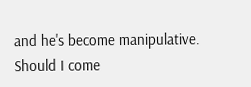and he's become manipulative. Should I come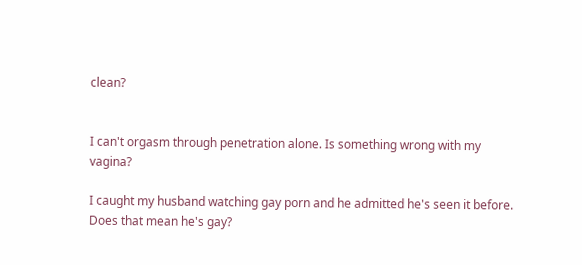clean?


I can't orgasm through penetration alone. Is something wrong with my vagina?

I caught my husband watching gay porn and he admitted he's seen it before. Does that mean he's gay?